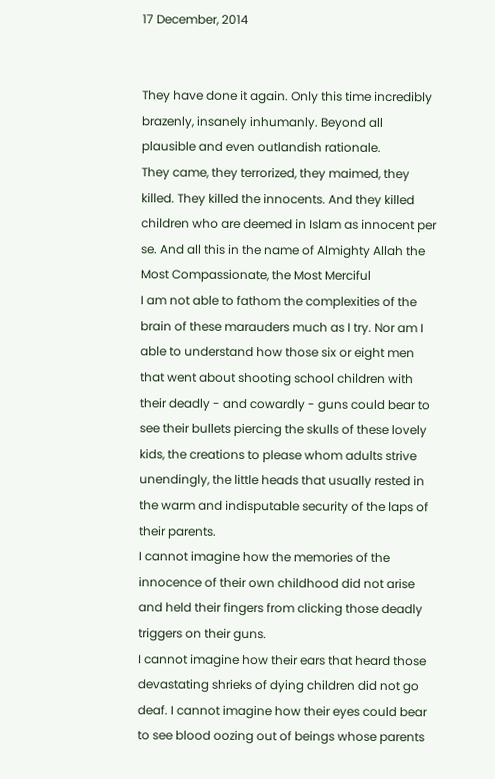17 December, 2014


They have done it again. Only this time incredibly brazenly, insanely inhumanly. Beyond all plausible and even outlandish rationale.
They came, they terrorized, they maimed, they killed. They killed the innocents. And they killed children who are deemed in Islam as innocent per se. And all this in the name of Almighty Allah the Most Compassionate, the Most Merciful
I am not able to fathom the complexities of the brain of these marauders much as I try. Nor am I able to understand how those six or eight men that went about shooting school children with their deadly - and cowardly - guns could bear to see their bullets piercing the skulls of these lovely kids, the creations to please whom adults strive unendingly, the little heads that usually rested in the warm and indisputable security of the laps of their parents.
I cannot imagine how the memories of the innocence of their own childhood did not arise and held their fingers from clicking those deadly triggers on their guns.
I cannot imagine how their ears that heard those devastating shrieks of dying children did not go deaf. I cannot imagine how their eyes could bear to see blood oozing out of beings whose parents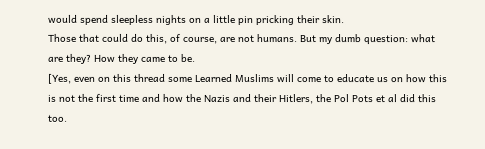would spend sleepless nights on a little pin pricking their skin.
Those that could do this, of course, are not humans. But my dumb question: what are they? How they came to be.
[Yes, even on this thread some Learned Muslims will come to educate us on how this is not the first time and how the Nazis and their Hitlers, the Pol Pots et al did this too.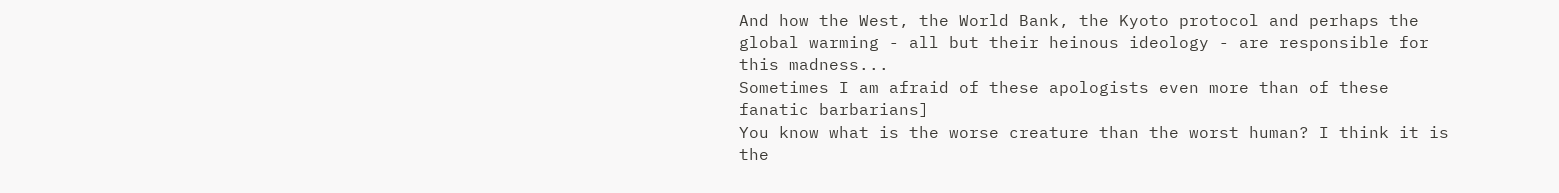And how the West, the World Bank, the Kyoto protocol and perhaps the global warming - all but their heinous ideology - are responsible for this madness...
Sometimes I am afraid of these apologists even more than of these fanatic barbarians]
You know what is the worse creature than the worst human? I think it is the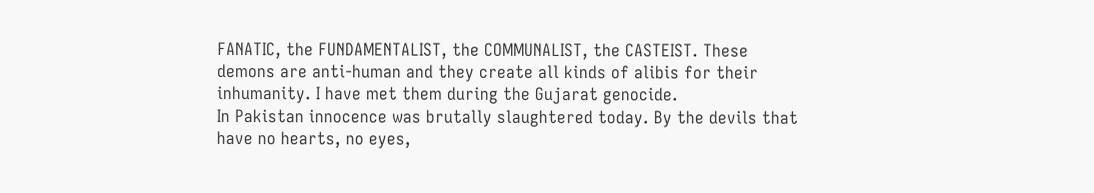FANATIC, the FUNDAMENTALIST, the COMMUNALIST, the CASTEIST. These demons are anti-human and they create all kinds of alibis for their inhumanity. I have met them during the Gujarat genocide.
In Pakistan innocence was brutally slaughtered today. By the devils that have no hearts, no eyes,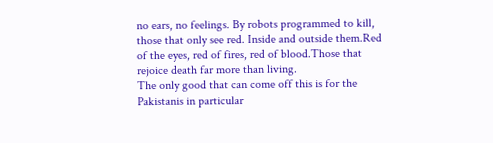no ears, no feelings. By robots programmed to kill, those that only see red. Inside and outside them.Red of the eyes, red of fires, red of blood.Those that rejoice death far more than living.
The only good that can come off this is for the Pakistanis in particular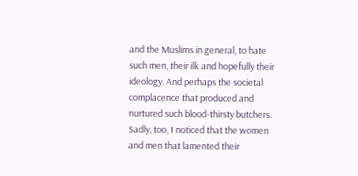and the Muslims in general, to hate such men, their ilk and hopefully their ideology. And perhaps the societal complacence that produced and nurtured such blood-thirsty butchers.
Sadly, too, I noticed that the women and men that lamented their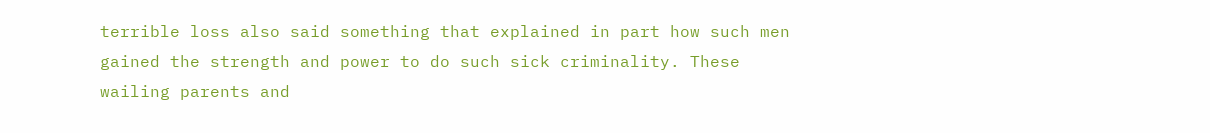terrible loss also said something that explained in part how such men gained the strength and power to do such sick criminality. These wailing parents and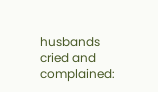husbands cried and complained: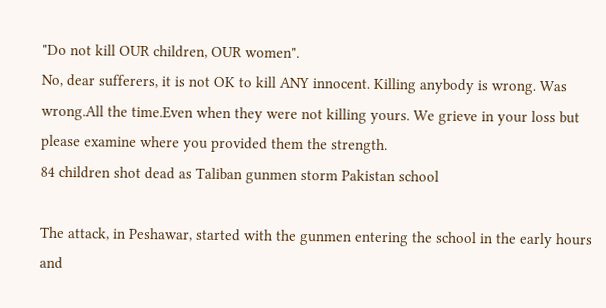"Do not kill OUR children, OUR women".
No, dear sufferers, it is not OK to kill ANY innocent. Killing anybody is wrong. Was wrong.All the time.Even when they were not killing yours. We grieve in your loss but please examine where you provided them the strength.
84 children shot dead as Taliban gunmen storm Pakistan school

The attack, in Peshawar, started with the gunmen entering the school in the early hours and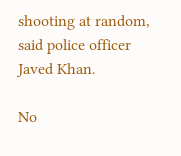shooting at random, said police officer Javed Khan.

No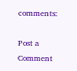comments:

Post a Comment